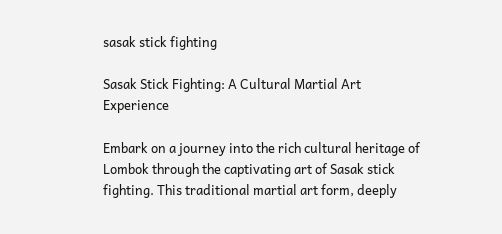sasak stick fighting

Sasak Stick Fighting: A Cultural Martial Art Experience

Embark on a journey into the rich cultural heritage of Lombok through the captivating art of Sasak stick fighting. This traditional martial art form, deeply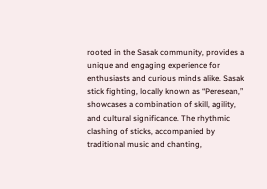rooted in the Sasak community, provides a unique and engaging experience for enthusiasts and curious minds alike. Sasak stick fighting, locally known as “Peresean,” showcases a combination of skill, agility, and cultural significance. The rhythmic clashing of sticks, accompanied by traditional music and chanting,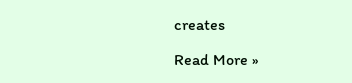creates

Read More »